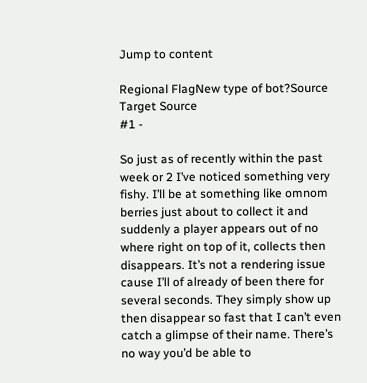Jump to content

Regional FlagNew type of bot?Source
Target Source
#1 -

So just as of recently within the past week or 2 I’ve noticed something very fishy. I’ll be at something like omnom berries just about to collect it and suddenly a player appears out of no where right on top of it, collects then disappears. It’s not a rendering issue cause I’ll of already of been there for several seconds. They simply show up then disappear so fast that I can’t even catch a glimpse of their name. There’s no way you’d be able to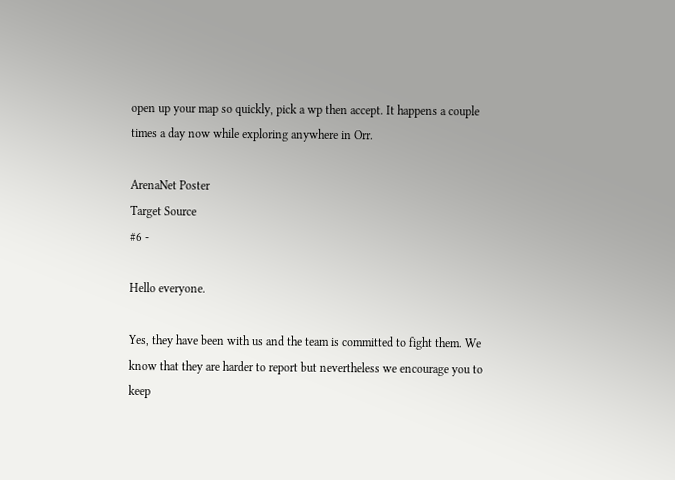open up your map so quickly, pick a wp then accept. It happens a couple times a day now while exploring anywhere in Orr.

ArenaNet Poster
Target Source
#6 -

Hello everyone.

Yes, they have been with us and the team is committed to fight them. We know that they are harder to report but nevertheless we encourage you to keep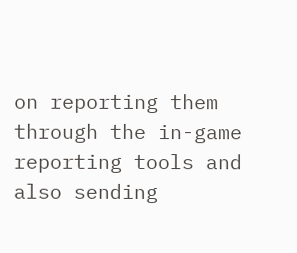on reporting them through the in-game reporting tools and also sending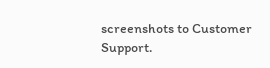screenshots to Customer Support.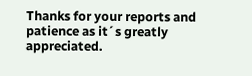Thanks for your reports and patience as it´s greatly appreciated.